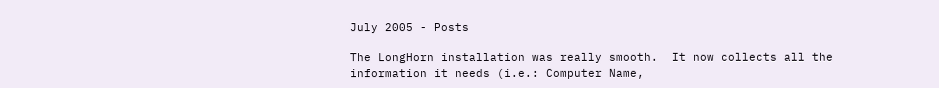July 2005 - Posts

The LongHorn installation was really smooth.  It now collects all the information it needs (i.e.: Computer Name,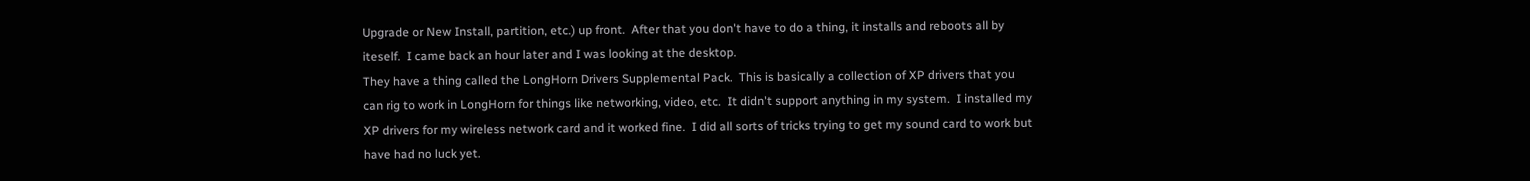Upgrade or New Install, partition, etc.) up front.  After that you don't have to do a thing, it installs and reboots all by iteself.  I came back an hour later and I was looking at the desktop.
They have a thing called the LongHorn Drivers Supplemental Pack.  This is basically a collection of XP drivers that you can rig to work in LongHorn for things like networking, video, etc.  It didn't support anything in my system.  I installed my XP drivers for my wireless network card and it worked fine.  I did all sorts of tricks trying to get my sound card to work but have had no luck yet.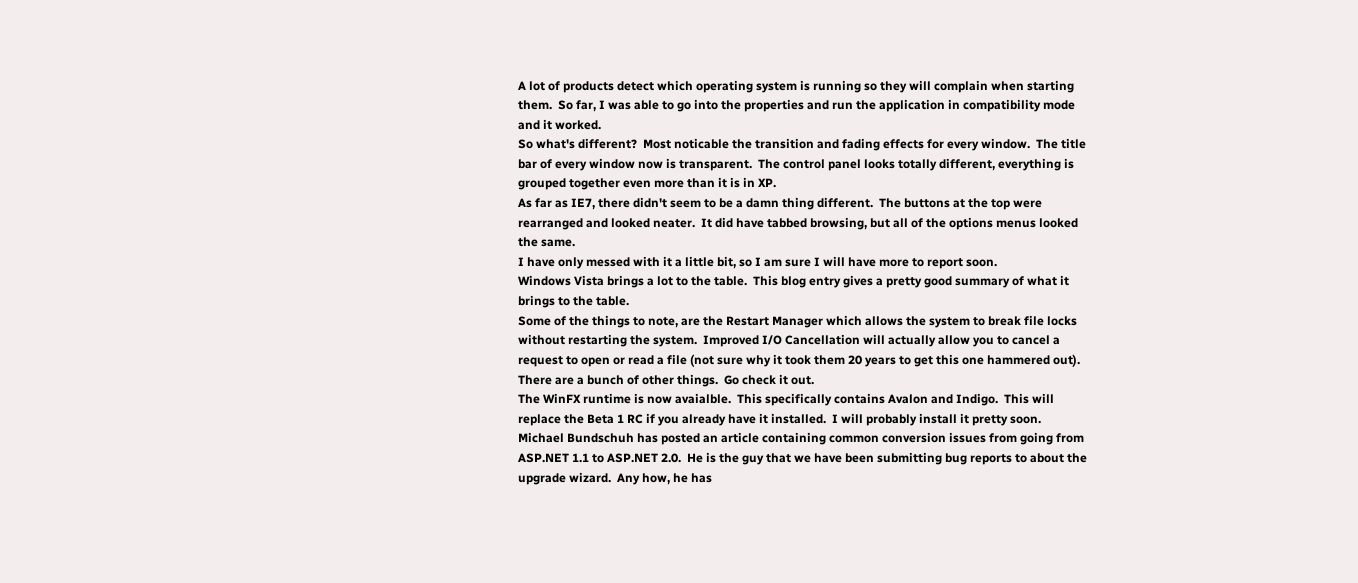A lot of products detect which operating system is running so they will complain when starting them.  So far, I was able to go into the properties and run the application in compatibility mode and it worked.
So what's different?  Most noticable the transition and fading effects for every window.  The title bar of every window now is transparent.  The control panel looks totally different, everything is grouped together even more than it is in XP.
As far as IE7, there didn't seem to be a damn thing different.  The buttons at the top were rearranged and looked neater.  It did have tabbed browsing, but all of the options menus looked the same.
I have only messed with it a little bit, so I am sure I will have more to report soon.
Windows Vista brings a lot to the table.  This blog entry gives a pretty good summary of what it brings to the table.
Some of the things to note, are the Restart Manager which allows the system to break file locks without restarting the system.  Improved I/O Cancellation will actually allow you to cancel a request to open or read a file (not sure why it took them 20 years to get this one hammered out).
There are a bunch of other things.  Go check it out.
The WinFX runtime is now avaialble.  This specifically contains Avalon and Indigo.  This will replace the Beta 1 RC if you already have it installed.  I will probably install it pretty soon.
Michael Bundschuh has posted an article containing common conversion issues from going from ASP.NET 1.1 to ASP.NET 2.0.  He is the guy that we have been submitting bug reports to about the upgrade wizard.  Any how, he has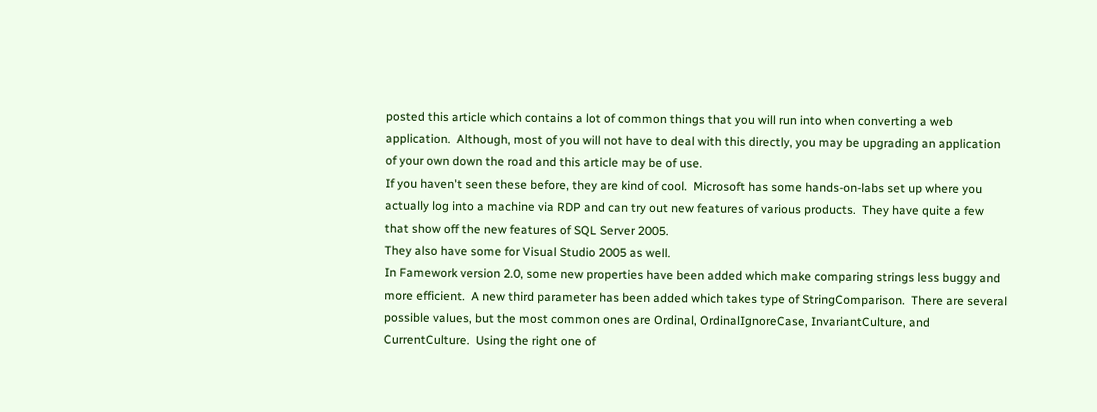posted this article which contains a lot of common things that you will run into when converting a web application.  Although, most of you will not have to deal with this directly, you may be upgrading an application of your own down the road and this article may be of use.
If you haven't seen these before, they are kind of cool.  Microsoft has some hands-on-labs set up where you actually log into a machine via RDP and can try out new features of various products.  They have quite a few that show off the new features of SQL Server 2005.
They also have some for Visual Studio 2005 as well.
In Famework version 2.0, some new properties have been added which make comparing strings less buggy and more efficient.  A new third parameter has been added which takes type of StringComparison.  There are several possible values, but the most common ones are Ordinal, OrdinalIgnoreCase, InvariantCulture, and CurrentCulture.  Using the right one of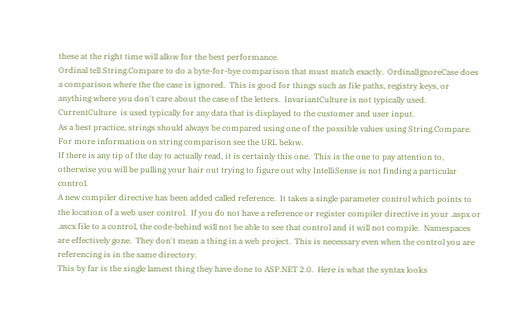these at the right time will allow for the best performance.
Ordinal tell String.Compare to do a byte-for-bye comparison that must match exactly.  OrdinalIgnoreCase does a comparison where the the case is ignored.  This is good for things such as file paths, registry keys, or anything where you don't care about the case of the letters.  InvariantCulture is not typically used.  CurrentCulture  is used typically for any data that is displayed to the customer and user input.
As a best practice, strings should always be compared using one of the possible values using String.Compare.  For more information on string comparison see the URL below.
If there is any tip of the day to actually read, it is certainly this one.  This is the one to pay attention to, otherwise you will be pulling your hair out trying to figure out why IntelliSense is not finding a particular control.
A new compiler directive has been added called reference.  It takes a single parameter control which points to the location of a web user control.  If you do not have a reference or register compiler directive in your .aspx or .ascx file to a control, the code-behind will not be able to see that control and it will not compile.  Namespaces are effectively gone.  They don't mean a thing in a web project.  This is necessary even when the control you are referencing is in the same directory.
This by far is the single lamest thing they have done to ASP.NET 2.0.  Here is what the syntax looks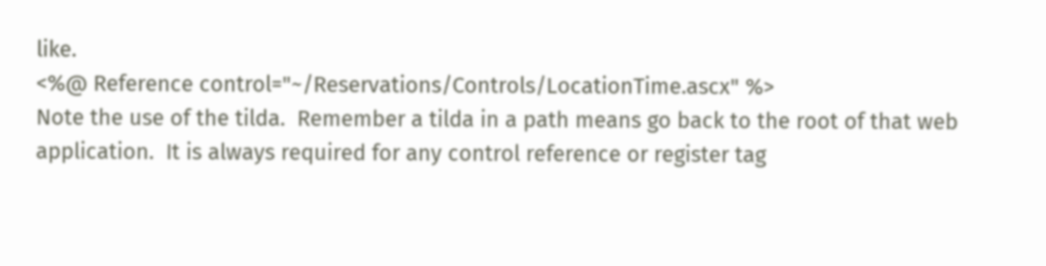like.
<%@ Reference control="~/Reservations/Controls/LocationTime.ascx" %>
Note the use of the tilda.  Remember a tilda in a path means go back to the root of that web application.  It is always required for any control reference or register tag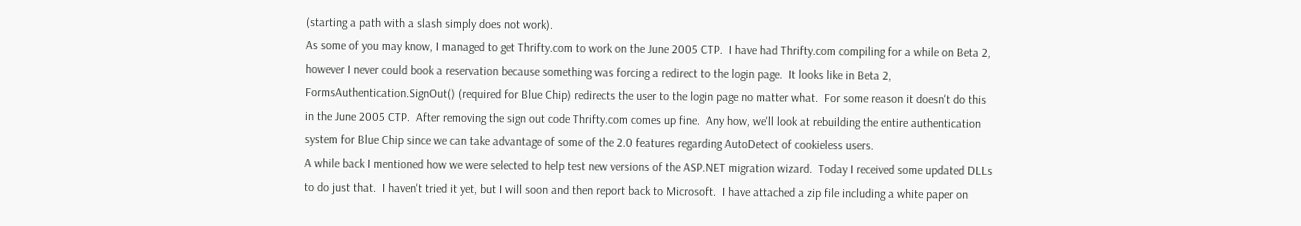(starting a path with a slash simply does not work).
As some of you may know, I managed to get Thrifty.com to work on the June 2005 CTP.  I have had Thrifty.com compiling for a while on Beta 2, however I never could book a reservation because something was forcing a redirect to the login page.  It looks like in Beta 2, FormsAuthentication.SignOut() (required for Blue Chip) redirects the user to the login page no matter what.  For some reason it doesn't do this in the June 2005 CTP.  After removing the sign out code Thrifty.com comes up fine.  Any how, we'll look at rebuilding the entire authentication system for Blue Chip since we can take advantage of some of the 2.0 features regarding AutoDetect of cookieless users.
A while back I mentioned how we were selected to help test new versions of the ASP.NET migration wizard.  Today I received some updated DLLs to do just that.  I haven't tried it yet, but I will soon and then report back to Microsoft.  I have attached a zip file including a white paper on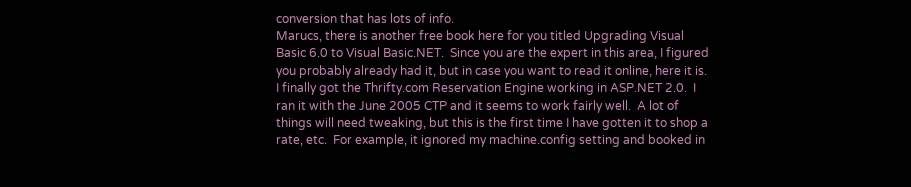conversion that has lots of info.
Marucs, there is another free book here for you titled Upgrading Visual Basic 6.0 to Visual Basic.NET.  Since you are the expert in this area, I figured you probably already had it, but in case you want to read it online, here it is.
I finally got the Thrifty.com Reservation Engine working in ASP.NET 2.0.  I ran it with the June 2005 CTP and it seems to work fairly well.  A lot of things will need tweaking, but this is the first time I have gotten it to shop a rate, etc.  For example, it ignored my machine.config setting and booked in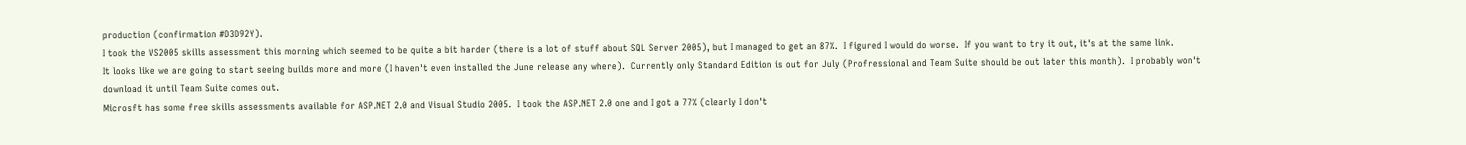production (confirmation #D3D92Y).
I took the VS2005 skills assessment this morning which seemed to be quite a bit harder (there is a lot of stuff about SQL Server 2005), but I managed to get an 87%.  I figured I would do worse.  If you want to try it out, it's at the same link.
It looks like we are going to start seeing builds more and more (I haven't even installed the June release any where).  Currently only Standard Edition is out for July (Profressional and Team Suite should be out later this month).  I probably won't download it until Team Suite comes out.
Microsft has some free skills assessments available for ASP.NET 2.0 and Visual Studio 2005.  I took the ASP.NET 2.0 one and I got a 77% (clearly I don't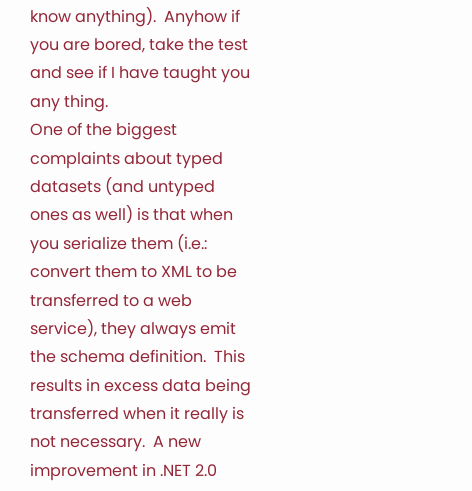know anything).  Anyhow if you are bored, take the test and see if I have taught you any thing.
One of the biggest complaints about typed datasets (and untyped ones as well) is that when you serialize them (i.e.: convert them to XML to be transferred to a web service), they always emit the schema definition.  This results in excess data being transferred when it really is not necessary.  A new improvement in .NET 2.0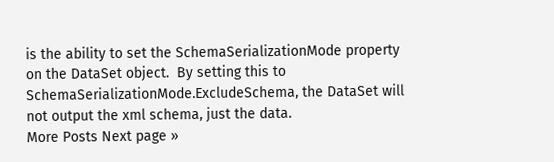is the ability to set the SchemaSerializationMode property on the DataSet object.  By setting this to SchemaSerializationMode.ExcludeSchema, the DataSet will not output the xml schema, just the data.
More Posts Next page »